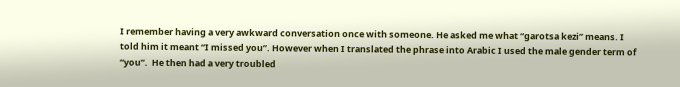I remember having a very awkward conversation once with someone. He asked me what “garotsa kezi” means. I told him it meant “I missed you”. However when I translated the phrase into Arabic I used the male gender term of “you”.  He then had a very troubled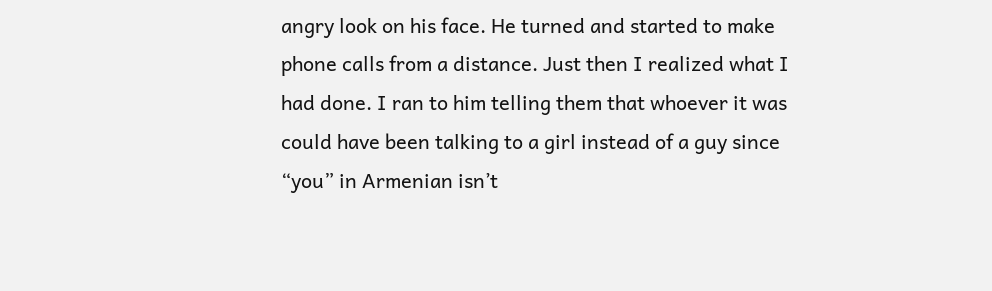angry look on his face. He turned and started to make phone calls from a distance. Just then I realized what I had done. I ran to him telling them that whoever it was could have been talking to a girl instead of a guy since “you” in Armenian isn’t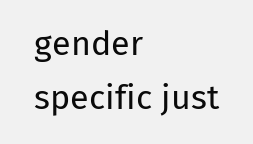gender specific just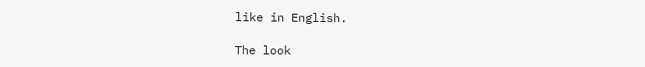like in English.

The look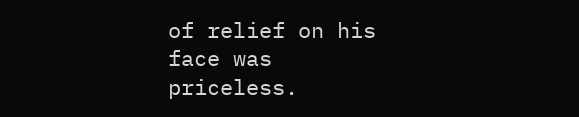of relief on his face was priceless.